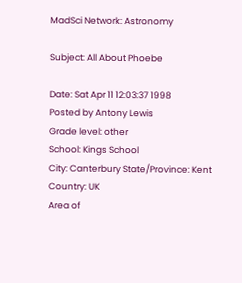MadSci Network: Astronomy

Subject: All About Phoebe

Date: Sat Apr 11 12:03:37 1998
Posted by Antony Lewis
Grade level: other
School: Kings School
City: Canterbury State/Province: Kent
Country: UK
Area of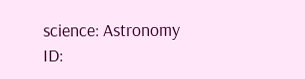science: Astronomy
ID: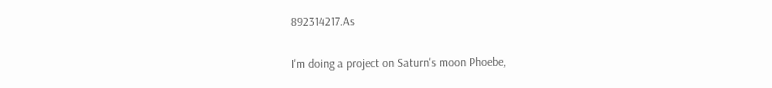892314217.As

I'm doing a project on Saturn's moon Phoebe,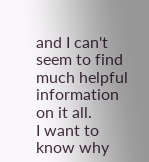and I can't seem to find much helpful information on it all.
I want to know why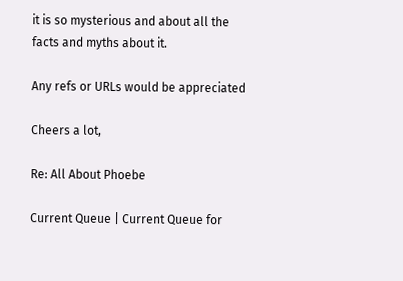it is so mysterious and about all the
facts and myths about it.

Any refs or URLs would be appreciated

Cheers a lot,

Re: All About Phoebe

Current Queue | Current Queue for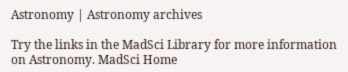Astronomy | Astronomy archives

Try the links in the MadSci Library for more information on Astronomy. MadSci Home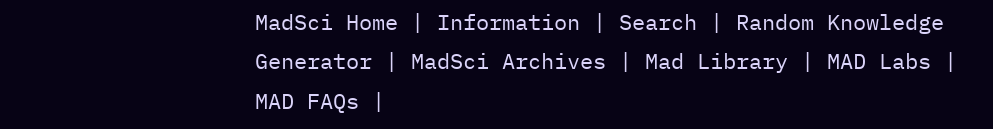MadSci Home | Information | Search | Random Knowledge Generator | MadSci Archives | Mad Library | MAD Labs | MAD FAQs |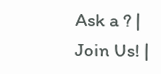Ask a ? | Join Us! |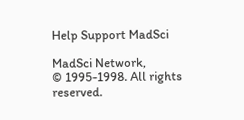Help Support MadSci

MadSci Network,
© 1995-1998. All rights reserved.